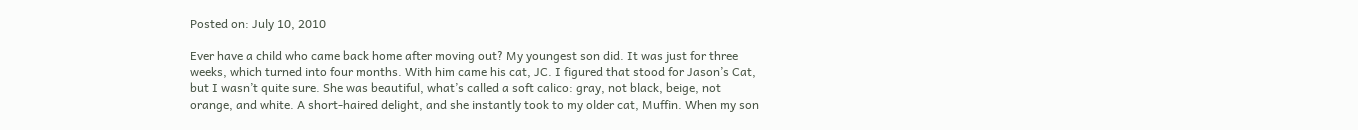Posted on: July 10, 2010

Ever have a child who came back home after moving out? My youngest son did. It was just for three weeks, which turned into four months. With him came his cat, JC. I figured that stood for Jason’s Cat, but I wasn’t quite sure. She was beautiful, what’s called a soft calico: gray, not black, beige, not orange, and white. A short-haired delight, and she instantly took to my older cat, Muffin. When my son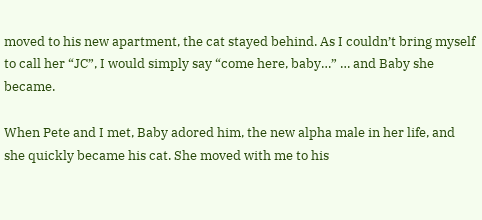moved to his new apartment, the cat stayed behind. As I couldn’t bring myself to call her “JC”, I would simply say “come here, baby…” … and Baby she became.

When Pete and I met, Baby adored him, the new alpha male in her life, and she quickly became his cat. She moved with me to his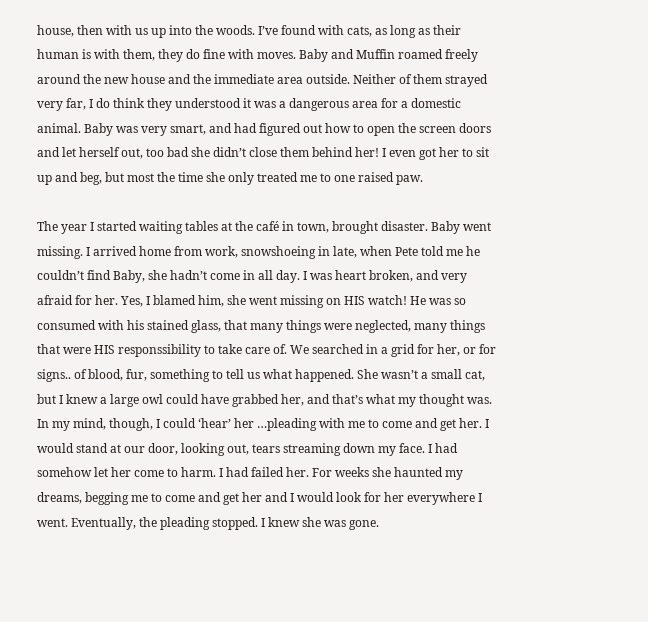house, then with us up into the woods. I’ve found with cats, as long as their human is with them, they do fine with moves. Baby and Muffin roamed freely around the new house and the immediate area outside. Neither of them strayed very far, I do think they understood it was a dangerous area for a domestic animal. Baby was very smart, and had figured out how to open the screen doors and let herself out, too bad she didn’t close them behind her! I even got her to sit up and beg, but most the time she only treated me to one raised paw.

The year I started waiting tables at the café in town, brought disaster. Baby went missing. I arrived home from work, snowshoeing in late, when Pete told me he couldn’t find Baby, she hadn’t come in all day. I was heart broken, and very afraid for her. Yes, I blamed him, she went missing on HIS watch! He was so consumed with his stained glass, that many things were neglected, many things that were HIS responssibility to take care of. We searched in a grid for her, or for signs.. of blood, fur, something to tell us what happened. She wasn’t a small cat, but I knew a large owl could have grabbed her, and that’s what my thought was. In my mind, though, I could ‘hear’ her …pleading with me to come and get her. I would stand at our door, looking out, tears streaming down my face. I had somehow let her come to harm. I had failed her. For weeks she haunted my dreams, begging me to come and get her and I would look for her everywhere I went. Eventually, the pleading stopped. I knew she was gone.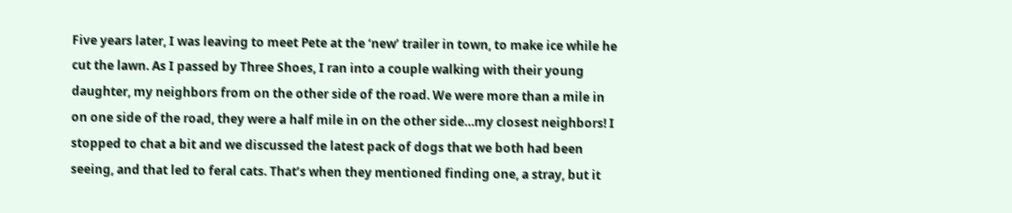Five years later, I was leaving to meet Pete at the ‘new’ trailer in town, to make ice while he cut the lawn. As I passed by Three Shoes, I ran into a couple walking with their young daughter, my neighbors from on the other side of the road. We were more than a mile in on one side of the road, they were a half mile in on the other side…my closest neighbors! I stopped to chat a bit and we discussed the latest pack of dogs that we both had been seeing, and that led to feral cats. That’s when they mentioned finding one, a stray, but it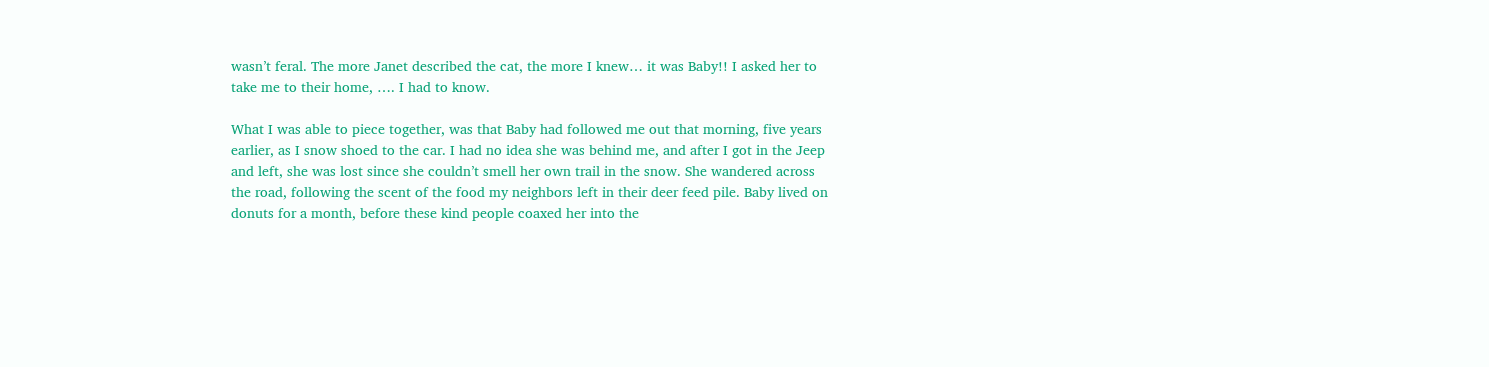wasn’t feral. The more Janet described the cat, the more I knew… it was Baby!! I asked her to take me to their home, …. I had to know.

What I was able to piece together, was that Baby had followed me out that morning, five years earlier, as I snow shoed to the car. I had no idea she was behind me, and after I got in the Jeep and left, she was lost since she couldn’t smell her own trail in the snow. She wandered across the road, following the scent of the food my neighbors left in their deer feed pile. Baby lived on donuts for a month, before these kind people coaxed her into the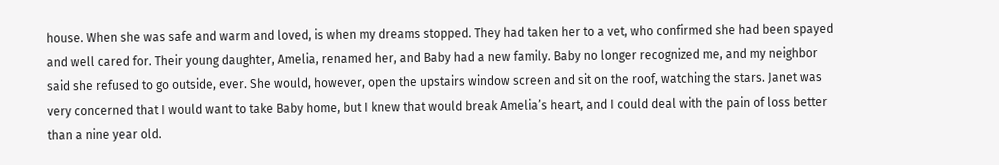house. When she was safe and warm and loved, is when my dreams stopped. They had taken her to a vet, who confirmed she had been spayed and well cared for. Their young daughter, Amelia, renamed her, and Baby had a new family. Baby no longer recognized me, and my neighbor said she refused to go outside, ever. She would, however, open the upstairs window screen and sit on the roof, watching the stars. Janet was very concerned that I would want to take Baby home, but I knew that would break Amelia’s heart, and I could deal with the pain of loss better than a nine year old.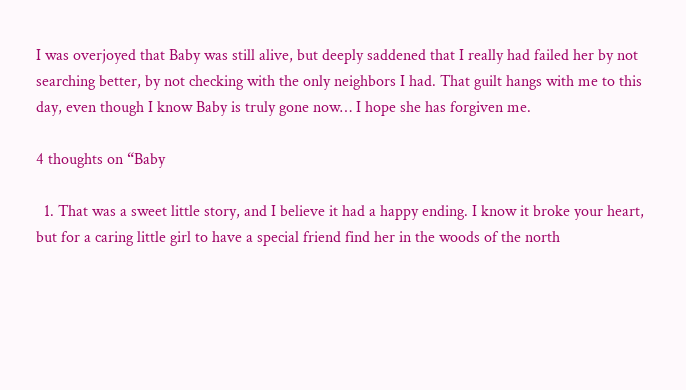I was overjoyed that Baby was still alive, but deeply saddened that I really had failed her by not searching better, by not checking with the only neighbors I had. That guilt hangs with me to this day, even though I know Baby is truly gone now… I hope she has forgiven me.

4 thoughts on “Baby

  1. That was a sweet little story, and I believe it had a happy ending. I know it broke your heart, but for a caring little girl to have a special friend find her in the woods of the north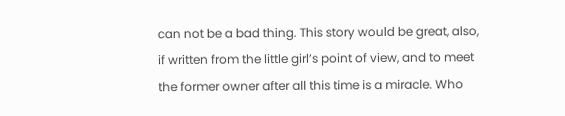can not be a bad thing. This story would be great, also, if written from the little girl’s point of view, and to meet the former owner after all this time is a miracle. Who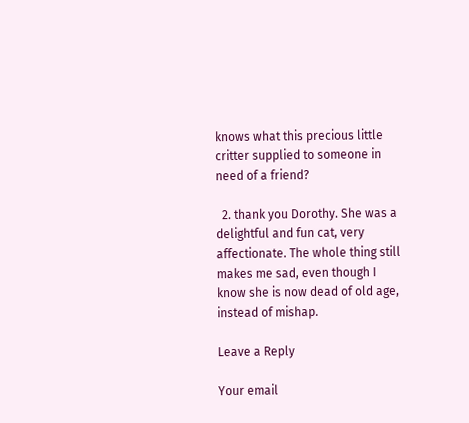knows what this precious little critter supplied to someone in need of a friend?

  2. thank you Dorothy. She was a delightful and fun cat, very affectionate. The whole thing still makes me sad, even though I know she is now dead of old age, instead of mishap.

Leave a Reply

Your email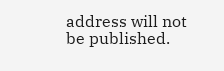address will not be published.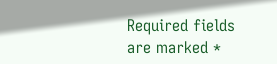Required fields are marked *